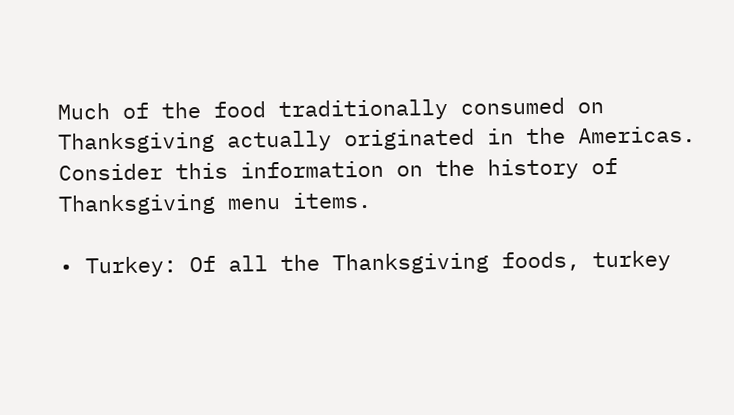Much of the food traditionally consumed on Thanksgiving actually originated in the Americas. Consider this information on the history of Thanksgiving menu items.

• Turkey: Of all the Thanksgiving foods, turkey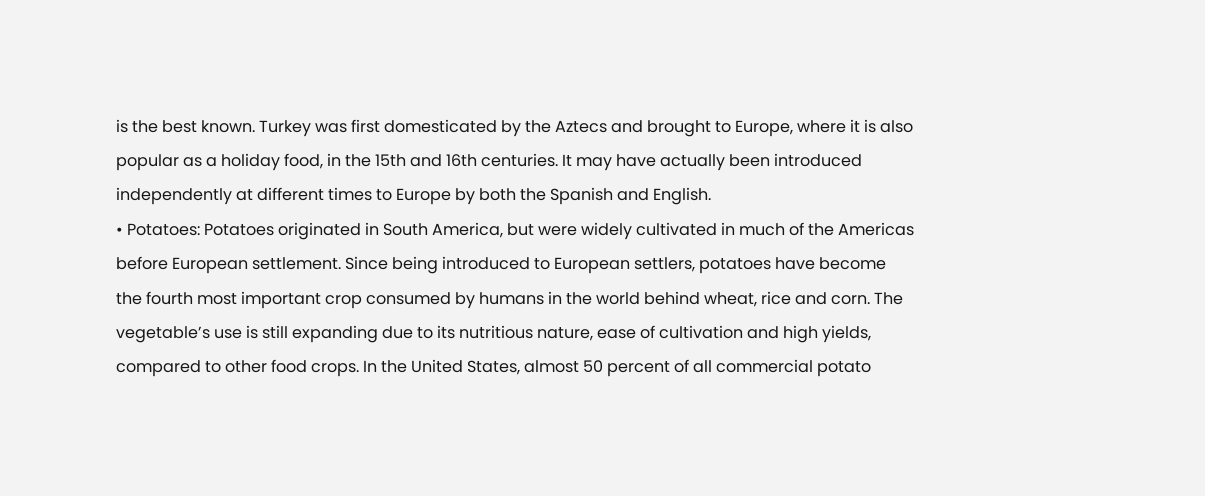is the best known. Turkey was first domesticated by the Aztecs and brought to Europe, where it is also popular as a holiday food, in the 15th and 16th centuries. It may have actually been introduced independently at different times to Europe by both the Spanish and English.
• Potatoes: Potatoes originated in South America, but were widely cultivated in much of the Americas before European settlement. Since being introduced to European settlers, potatoes have become the fourth most important crop consumed by humans in the world behind wheat, rice and corn. The vegetable’s use is still expanding due to its nutritious nature, ease of cultivation and high yields, compared to other food crops. In the United States, almost 50 percent of all commercial potato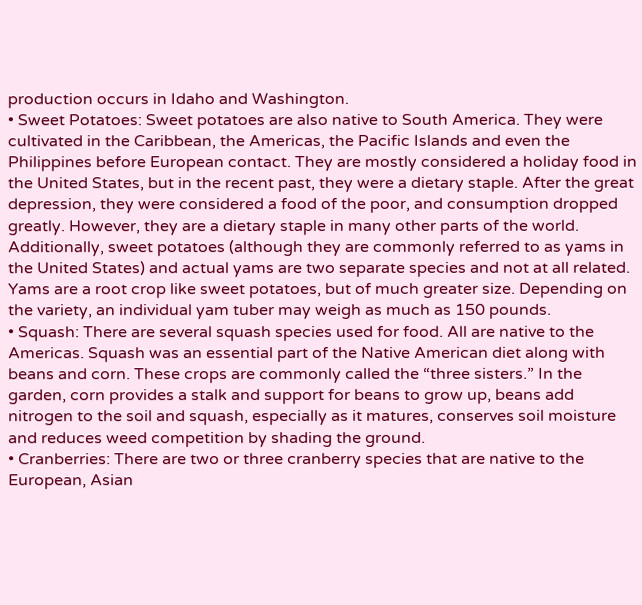production occurs in Idaho and Washington.
• Sweet Potatoes: Sweet potatoes are also native to South America. They were cultivated in the Caribbean, the Americas, the Pacific Islands and even the Philippines before European contact. They are mostly considered a holiday food in the United States, but in the recent past, they were a dietary staple. After the great depression, they were considered a food of the poor, and consumption dropped greatly. However, they are a dietary staple in many other parts of the world. Additionally, sweet potatoes (although they are commonly referred to as yams in the United States) and actual yams are two separate species and not at all related. Yams are a root crop like sweet potatoes, but of much greater size. Depending on the variety, an individual yam tuber may weigh as much as 150 pounds.
• Squash: There are several squash species used for food. All are native to the Americas. Squash was an essential part of the Native American diet along with beans and corn. These crops are commonly called the “three sisters.” In the garden, corn provides a stalk and support for beans to grow up, beans add nitrogen to the soil and squash, especially as it matures, conserves soil moisture and reduces weed competition by shading the ground.
• Cranberries: There are two or three cranberry species that are native to the European, Asian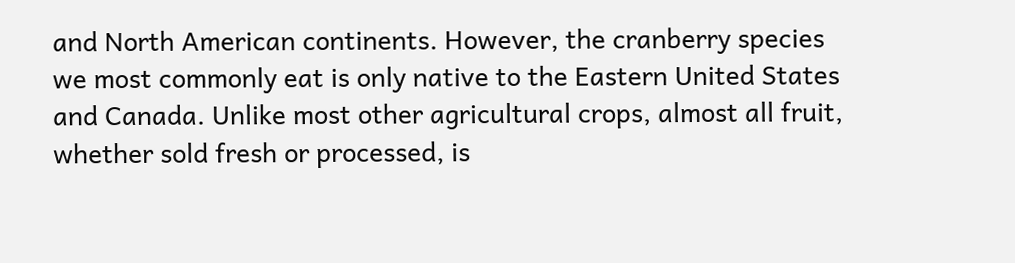and North American continents. However, the cranberry species we most commonly eat is only native to the Eastern United States and Canada. Unlike most other agricultural crops, almost all fruit, whether sold fresh or processed, is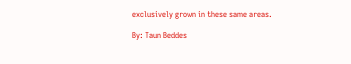exclusively grown in these same areas.

By: Taun Beddes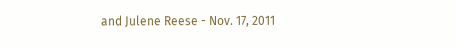and Julene Reese - Nov. 17, 2011